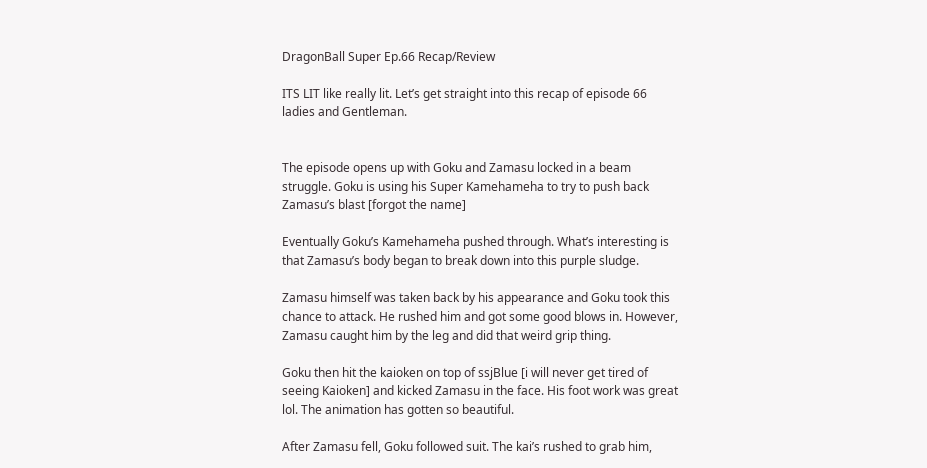DragonBall Super Ep.66 Recap/Review

ITS LIT like really lit. Let’s get straight into this recap of episode 66 ladies and Gentleman.


The episode opens up with Goku and Zamasu locked in a beam struggle. Goku is using his Super Kamehameha to try to push back Zamasu’s blast [forgot the name]

Eventually Goku’s Kamehameha pushed through. What’s interesting is that Zamasu’s body began to break down into this purple sludge.

Zamasu himself was taken back by his appearance and Goku took this chance to attack. He rushed him and got some good blows in. However, Zamasu caught him by the leg and did that weird grip thing.

Goku then hit the kaioken on top of ssjBlue [i will never get tired of seeing Kaioken] and kicked Zamasu in the face. His foot work was great lol. The animation has gotten so beautiful.

After Zamasu fell, Goku followed suit. The kai’s rushed to grab him,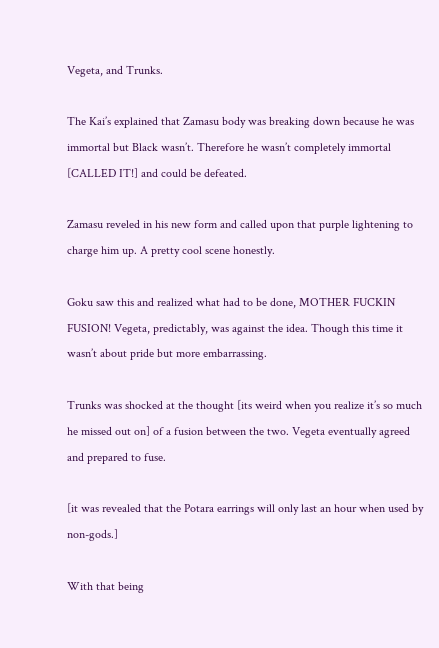Vegeta, and Trunks.

The Kai’s explained that Zamasu body was breaking down because he was immortal but Black wasn’t. Therefore he wasn’t completely immortal [CALLED IT!] and could be defeated.

Zamasu reveled in his new form and called upon that purple lightening to charge him up. A pretty cool scene honestly.

Goku saw this and realized what had to be done, MOTHER FUCKIN FUSION! Vegeta, predictably, was against the idea. Though this time it wasn’t about pride but more embarrassing.

Trunks was shocked at the thought [its weird when you realize it’s so much he missed out on] of a fusion between the two. Vegeta eventually agreed and prepared to fuse.

[it was revealed that the Potara earrings will only last an hour when used by non-gods.]

With that being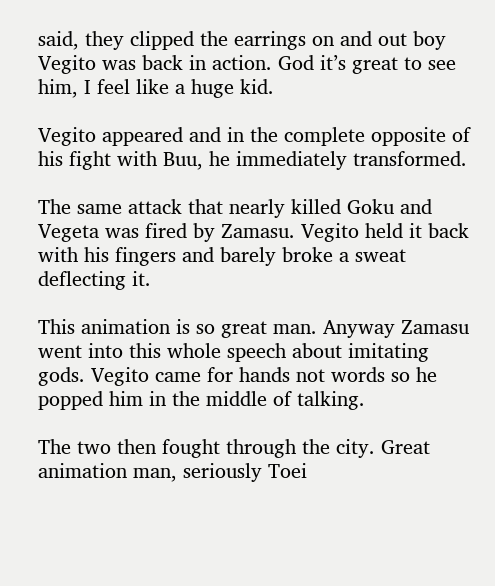said, they clipped the earrings on and out boy Vegito was back in action. God it’s great to see him, I feel like a huge kid.

Vegito appeared and in the complete opposite of his fight with Buu, he immediately transformed.

The same attack that nearly killed Goku and Vegeta was fired by Zamasu. Vegito held it back with his fingers and barely broke a sweat deflecting it.

This animation is so great man. Anyway Zamasu went into this whole speech about imitating gods. Vegito came for hands not words so he popped him in the middle of talking.

The two then fought through the city. Great animation man, seriously Toei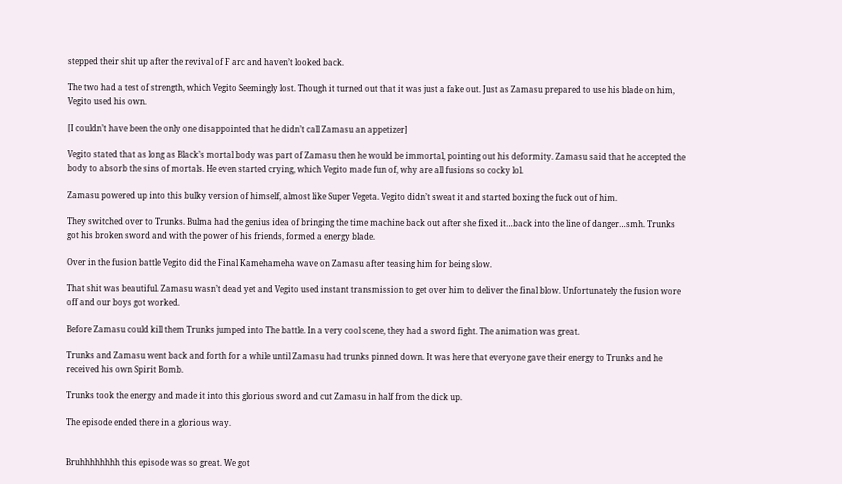stepped their shit up after the revival of F arc and haven’t looked back.

The two had a test of strength, which Vegito Seemingly lost. Though it turned out that it was just a fake out. Just as Zamasu prepared to use his blade on him, Vegito used his own.

[I couldn’t have been the only one disappointed that he didn’t call Zamasu an appetizer]

Vegito stated that as long as Black’s mortal body was part of Zamasu then he would be immortal, pointing out his deformity. Zamasu said that he accepted the body to absorb the sins of mortals. He even started crying, which Vegito made fun of, why are all fusions so cocky lol.

Zamasu powered up into this bulky version of himself, almost like Super Vegeta. Vegito didn’t sweat it and started boxing the fuck out of him.

They switched over to Trunks. Bulma had the genius idea of bringing the time machine back out after she fixed it…back into the line of danger…smh. Trunks got his broken sword and with the power of his friends, formed a energy blade.

Over in the fusion battle Vegito did the Final Kamehameha wave on Zamasu after teasing him for being slow.

That shit was beautiful. Zamasu wasn’t dead yet and Vegito used instant transmission to get over him to deliver the final blow. Unfortunately the fusion wore off and our boys got worked.

Before Zamasu could kill them Trunks jumped into The battle. In a very cool scene, they had a sword fight. The animation was great.

Trunks and Zamasu went back and forth for a while until Zamasu had trunks pinned down. It was here that everyone gave their energy to Trunks and he received his own Spirit Bomb.

Trunks took the energy and made it into this glorious sword and cut Zamasu in half from the dick up.

The episode ended there in a glorious way.


Bruhhhhhhhh this episode was so great. We got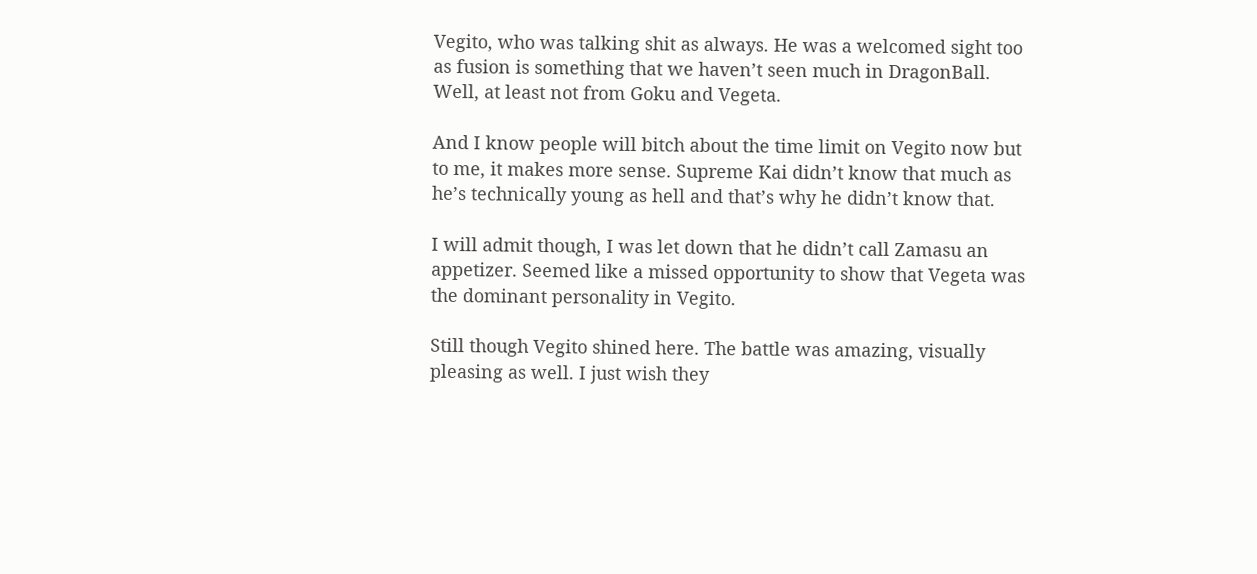Vegito, who was talking shit as always. He was a welcomed sight too as fusion is something that we haven’t seen much in DragonBall. Well, at least not from Goku and Vegeta.

And I know people will bitch about the time limit on Vegito now but to me, it makes more sense. Supreme Kai didn’t know that much as he’s technically young as hell and that’s why he didn’t know that.

I will admit though, I was let down that he didn’t call Zamasu an appetizer. Seemed like a missed opportunity to show that Vegeta was the dominant personality in Vegito.

Still though Vegito shined here. The battle was amazing, visually pleasing as well. I just wish they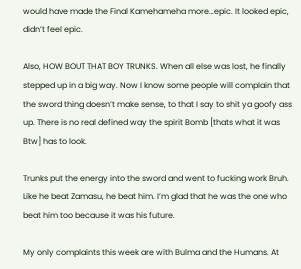would have made the Final Kamehameha more…epic. It looked epic, didn’t feel epic.

Also, HOW BOUT THAT BOY TRUNKS. When all else was lost, he finally stepped up in a big way. Now I know some people will complain that the sword thing doesn’t make sense, to that I say to shit ya goofy ass up. There is no real defined way the spirit Bomb [thats what it was Btw] has to look.

Trunks put the energy into the sword and went to fucking work Bruh. Like he beat Zamasu, he beat him. I’m glad that he was the one who beat him too because it was his future.

My only complaints this week are with Bulma and the Humans. At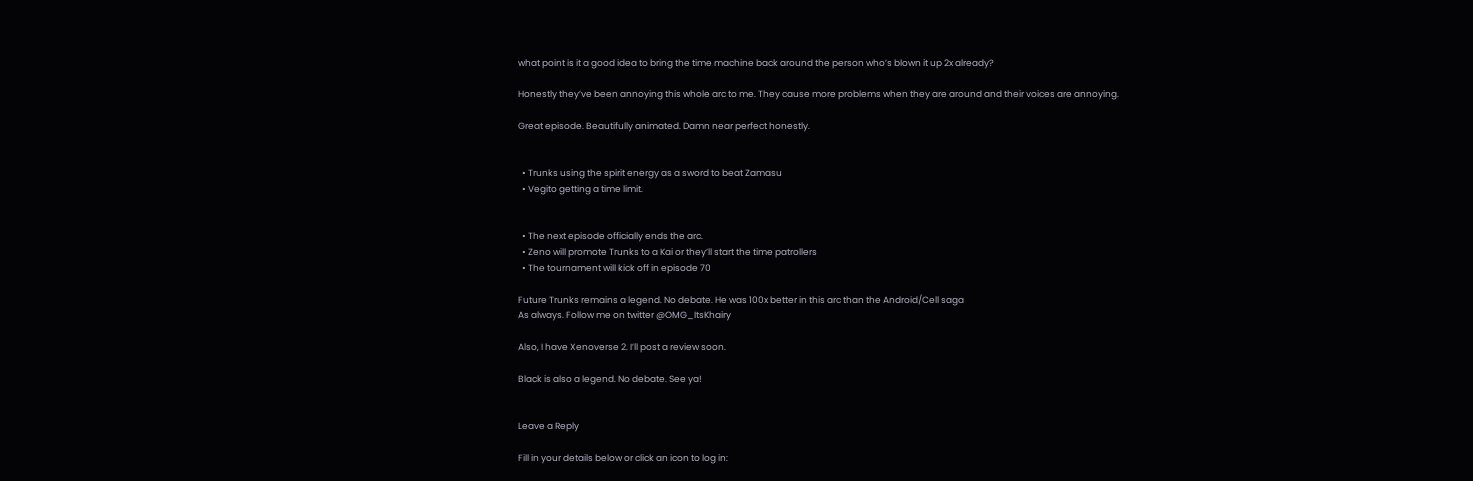what point is it a good idea to bring the time machine back around the person who’s blown it up 2x already?

Honestly they’ve been annoying this whole arc to me. They cause more problems when they are around and their voices are annoying.

Great episode. Beautifully animated. Damn near perfect honestly.


  • Trunks using the spirit energy as a sword to beat Zamasu
  • Vegito getting a time limit.


  • The next episode officially ends the arc.
  • Zeno will promote Trunks to a Kai or they’ll start the time patrollers
  • The tournament will kick off in episode 70

Future Trunks remains a legend. No debate. He was 100x better in this arc than the Android/Cell saga
As always. Follow me on twitter @OMG_ItsKhairy

Also, I have Xenoverse 2. I’ll post a review soon.

Black is also a legend. No debate. See ya!


Leave a Reply

Fill in your details below or click an icon to log in: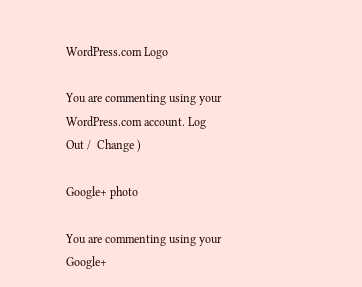WordPress.com Logo

You are commenting using your WordPress.com account. Log Out /  Change )

Google+ photo

You are commenting using your Google+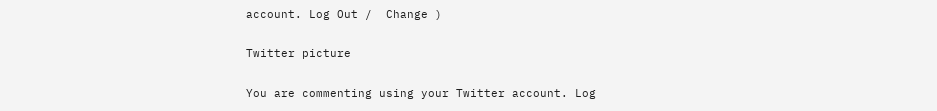account. Log Out /  Change )

Twitter picture

You are commenting using your Twitter account. Log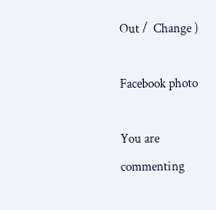Out /  Change )

Facebook photo

You are commenting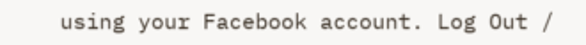using your Facebook account. Log Out /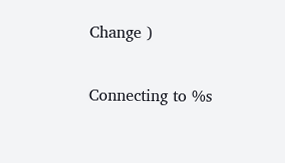Change )


Connecting to %s